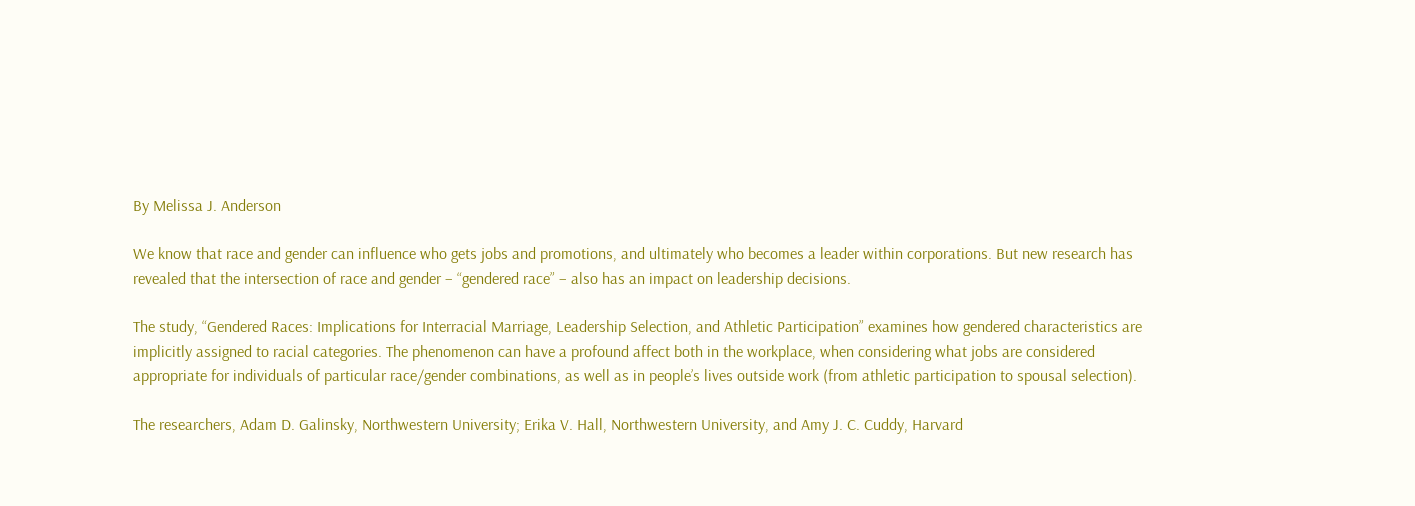By Melissa J. Anderson

We know that race and gender can influence who gets jobs and promotions, and ultimately who becomes a leader within corporations. But new research has revealed that the intersection of race and gender – “gendered race” – also has an impact on leadership decisions.

The study, “Gendered Races: Implications for Interracial Marriage, Leadership Selection, and Athletic Participation” examines how gendered characteristics are implicitly assigned to racial categories. The phenomenon can have a profound affect both in the workplace, when considering what jobs are considered appropriate for individuals of particular race/gender combinations, as well as in people’s lives outside work (from athletic participation to spousal selection).

The researchers, Adam D. Galinsky, Northwestern University; Erika V. Hall, Northwestern University, and Amy J. C. Cuddy, Harvard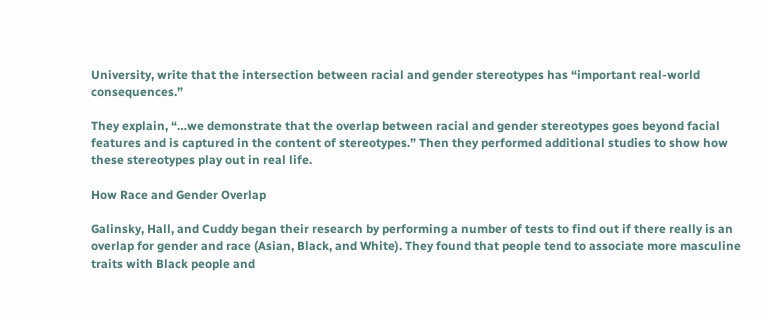University, write that the intersection between racial and gender stereotypes has “important real-world consequences.”

They explain, “…we demonstrate that the overlap between racial and gender stereotypes goes beyond facial features and is captured in the content of stereotypes.” Then they performed additional studies to show how these stereotypes play out in real life.

How Race and Gender Overlap

Galinsky, Hall, and Cuddy began their research by performing a number of tests to find out if there really is an overlap for gender and race (Asian, Black, and White). They found that people tend to associate more masculine traits with Black people and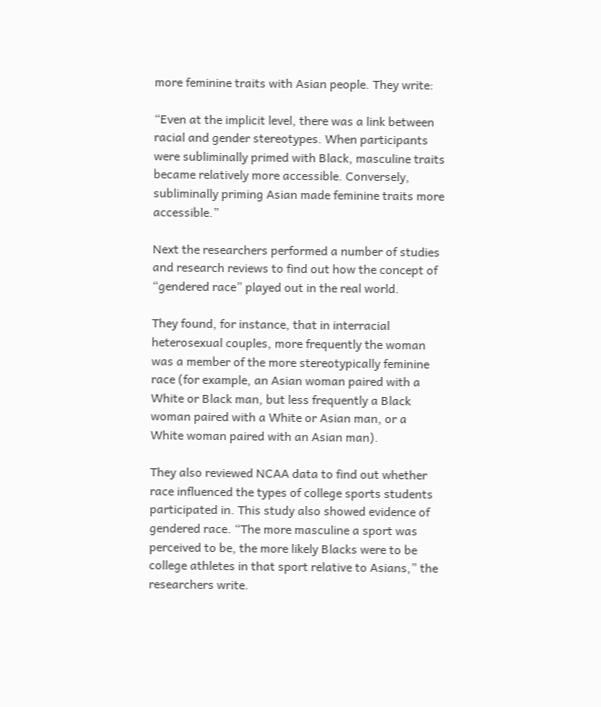more feminine traits with Asian people. They write:

“Even at the implicit level, there was a link between racial and gender stereotypes. When participants were subliminally primed with Black, masculine traits became relatively more accessible. Conversely, subliminally priming Asian made feminine traits more accessible.”

Next the researchers performed a number of studies and research reviews to find out how the concept of “gendered race” played out in the real world.

They found, for instance, that in interracial heterosexual couples, more frequently the woman was a member of the more stereotypically feminine race (for example, an Asian woman paired with a White or Black man, but less frequently a Black woman paired with a White or Asian man, or a White woman paired with an Asian man).

They also reviewed NCAA data to find out whether race influenced the types of college sports students participated in. This study also showed evidence of gendered race. “The more masculine a sport was perceived to be, the more likely Blacks were to be college athletes in that sport relative to Asians,” the researchers write.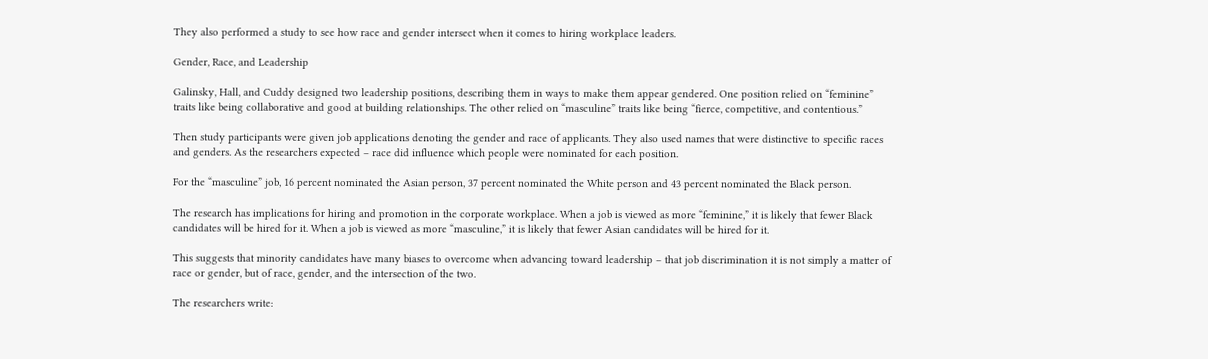They also performed a study to see how race and gender intersect when it comes to hiring workplace leaders.

Gender, Race, and Leadership

Galinsky, Hall, and Cuddy designed two leadership positions, describing them in ways to make them appear gendered. One position relied on “feminine” traits like being collaborative and good at building relationships. The other relied on “masculine” traits like being “fierce, competitive, and contentious.”

Then study participants were given job applications denoting the gender and race of applicants. They also used names that were distinctive to specific races and genders. As the researchers expected – race did influence which people were nominated for each position.

For the “masculine” job, 16 percent nominated the Asian person, 37 percent nominated the White person and 43 percent nominated the Black person.

The research has implications for hiring and promotion in the corporate workplace. When a job is viewed as more “feminine,” it is likely that fewer Black candidates will be hired for it. When a job is viewed as more “masculine,” it is likely that fewer Asian candidates will be hired for it.

This suggests that minority candidates have many biases to overcome when advancing toward leadership – that job discrimination it is not simply a matter of race or gender, but of race, gender, and the intersection of the two.

The researchers write: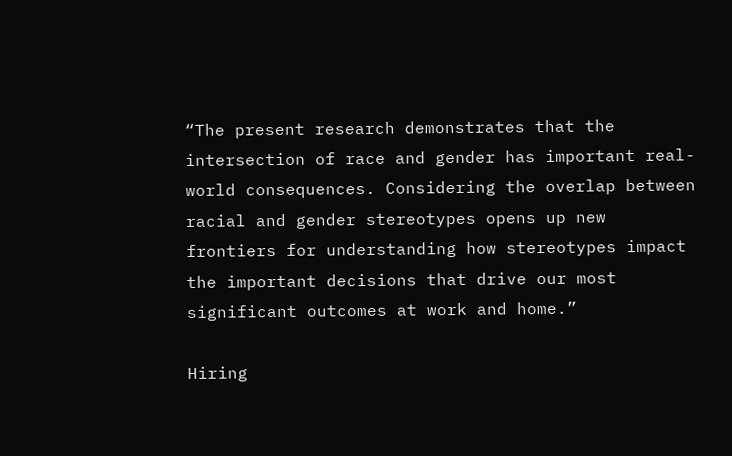“The present research demonstrates that the intersection of race and gender has important real-world consequences. Considering the overlap between racial and gender stereotypes opens up new frontiers for understanding how stereotypes impact the important decisions that drive our most significant outcomes at work and home.”

Hiring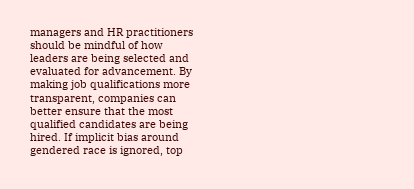managers and HR practitioners should be mindful of how leaders are being selected and evaluated for advancement. By making job qualifications more transparent, companies can better ensure that the most qualified candidates are being hired. If implicit bias around gendered race is ignored, top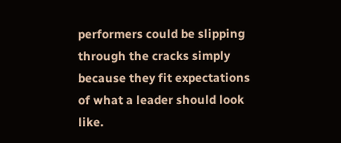performers could be slipping through the cracks simply because they fit expectations of what a leader should look like.